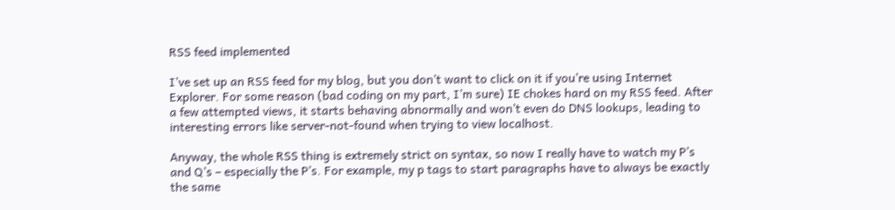RSS feed implemented

I’ve set up an RSS feed for my blog, but you don’t want to click on it if you’re using Internet Explorer. For some reason (bad coding on my part, I’m sure) IE chokes hard on my RSS feed. After a few attempted views, it starts behaving abnormally and won’t even do DNS lookups, leading to interesting errors like server-not-found when trying to view localhost.

Anyway, the whole RSS thing is extremely strict on syntax, so now I really have to watch my P’s and Q’s – especially the P’s. For example, my p tags to start paragraphs have to always be exactly the same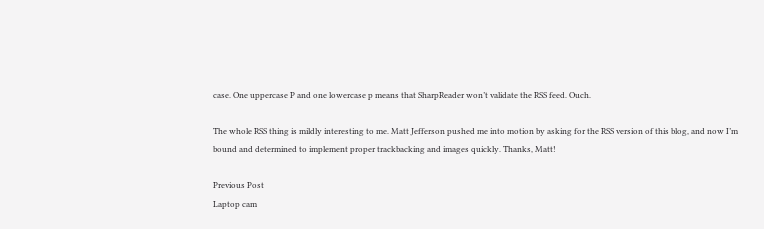case. One uppercase P and one lowercase p means that SharpReader won’t validate the RSS feed. Ouch.

The whole RSS thing is mildly interesting to me. Matt Jefferson pushed me into motion by asking for the RSS version of this blog, and now I’m bound and determined to implement proper trackbacking and images quickly. Thanks, Matt!

Previous Post
Laptop cam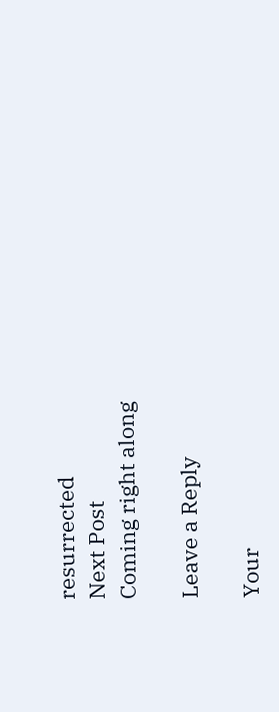resurrected
Next Post
Coming right along

Leave a Reply

Your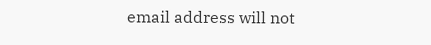email address will not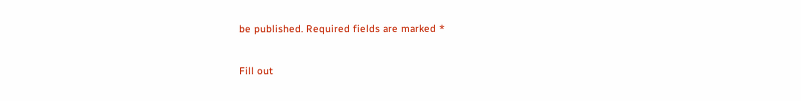be published. Required fields are marked *

Fill out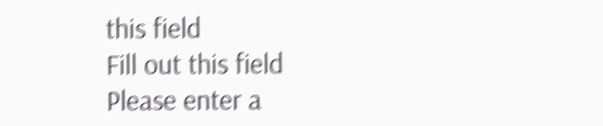this field
Fill out this field
Please enter a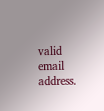valid email address.